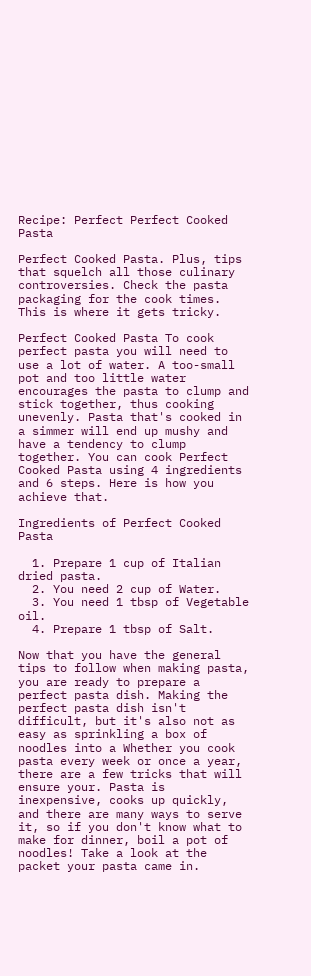Recipe: Perfect Perfect Cooked Pasta

Perfect Cooked Pasta. Plus, tips that squelch all those culinary controversies. Check the pasta packaging for the cook times. This is where it gets tricky.

Perfect Cooked Pasta To cook perfect pasta you will need to use a lot of water. A too-small pot and too little water encourages the pasta to clump and stick together, thus cooking unevenly. Pasta that's cooked in a simmer will end up mushy and have a tendency to clump together. You can cook Perfect Cooked Pasta using 4 ingredients and 6 steps. Here is how you achieve that.

Ingredients of Perfect Cooked Pasta

  1. Prepare 1 cup of Italian dried pasta.
  2. You need 2 cup of Water.
  3. You need 1 tbsp of Vegetable oil.
  4. Prepare 1 tbsp of Salt.

Now that you have the general tips to follow when making pasta, you are ready to prepare a perfect pasta dish. Making the perfect pasta dish isn't difficult, but it's also not as easy as sprinkling a box of noodles into a Whether you cook pasta every week or once a year, there are a few tricks that will ensure your. Pasta is inexpensive, cooks up quickly, and there are many ways to serve it, so if you don't know what to make for dinner, boil a pot of noodles! Take a look at the packet your pasta came in.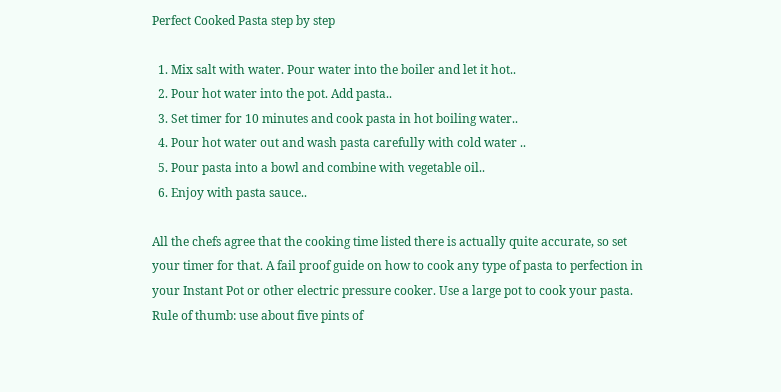Perfect Cooked Pasta step by step

  1. Mix salt with water. Pour water into the boiler and let it hot..
  2. Pour hot water into the pot. Add pasta..
  3. Set timer for 10 minutes and cook pasta in hot boiling water..
  4. Pour hot water out and wash pasta carefully with cold water ..
  5. Pour pasta into a bowl and combine with vegetable oil..
  6. Enjoy with pasta sauce..

All the chefs agree that the cooking time listed there is actually quite accurate, so set your timer for that. A fail proof guide on how to cook any type of pasta to perfection in your Instant Pot or other electric pressure cooker. Use a large pot to cook your pasta. Rule of thumb: use about five pints of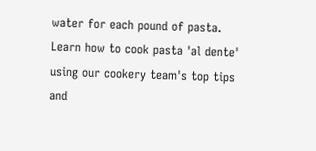water for each pound of pasta. Learn how to cook pasta 'al dente' using our cookery team's top tips and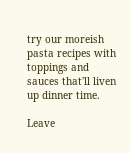try our moreish pasta recipes with toppings and sauces that'll liven up dinner time.

Leave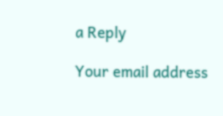a Reply

Your email address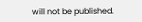will not be published.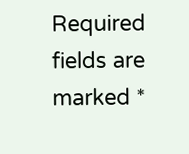Required fields are marked *